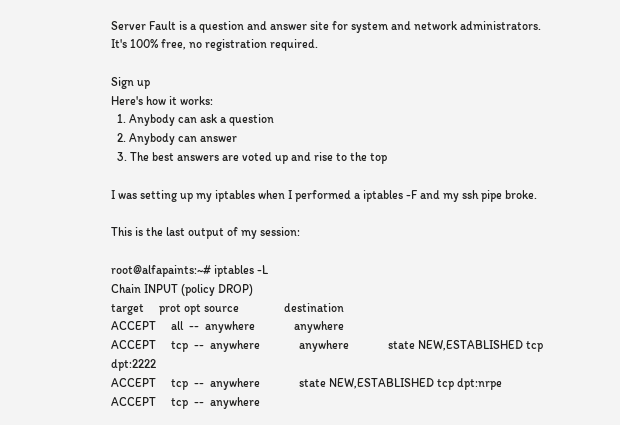Server Fault is a question and answer site for system and network administrators. It's 100% free, no registration required.

Sign up
Here's how it works:
  1. Anybody can ask a question
  2. Anybody can answer
  3. The best answers are voted up and rise to the top

I was setting up my iptables when I performed a iptables -F and my ssh pipe broke.

This is the last output of my session:

root@alfapaints:~# iptables -L
Chain INPUT (policy DROP)
target     prot opt source               destination
ACCEPT     all  --  anywhere             anywhere
ACCEPT     tcp  --  anywhere             anywhere             state NEW,ESTABLISHED tcp dpt:2222
ACCEPT     tcp  --  anywhere             state NEW,ESTABLISHED tcp dpt:nrpe
ACCEPT     tcp  --  anywhere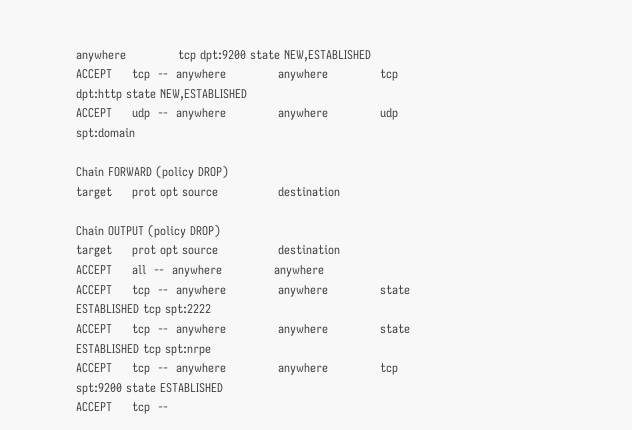anywhere             tcp dpt:9200 state NEW,ESTABLISHED
ACCEPT     tcp  --  anywhere             anywhere             tcp dpt:http state NEW,ESTABLISHED
ACCEPT     udp  --  anywhere             anywhere             udp spt:domain

Chain FORWARD (policy DROP)
target     prot opt source               destination

Chain OUTPUT (policy DROP)
target     prot opt source               destination
ACCEPT     all  --  anywhere             anywhere
ACCEPT     tcp  --  anywhere             anywhere             state ESTABLISHED tcp spt:2222
ACCEPT     tcp  --  anywhere             anywhere             state ESTABLISHED tcp spt:nrpe
ACCEPT     tcp  --  anywhere             anywhere             tcp spt:9200 state ESTABLISHED
ACCEPT     tcp  --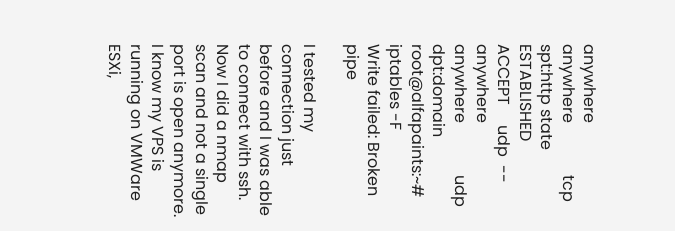anywhere             anywhere             tcp spt:http state ESTABLISHED
ACCEPT     udp  --  anywhere             anywhere             udp dpt:domain
root@alfapaints:~# iptables -F
Write failed: Broken pipe

I tested my connection just before and I was able to connect with ssh. Now I did a nmap scan and not a single port is open anymore. I know my VPS is running on VMWare ESXi,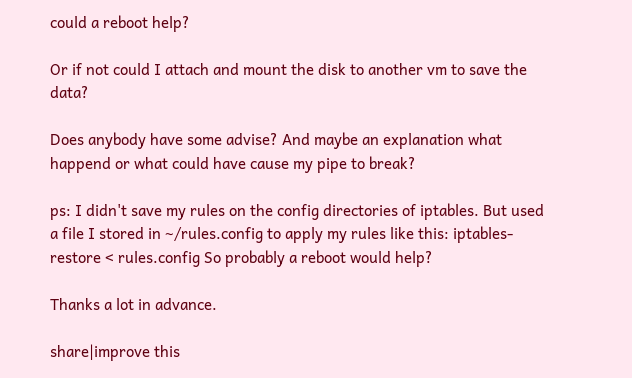could a reboot help?

Or if not could I attach and mount the disk to another vm to save the data?

Does anybody have some advise? And maybe an explanation what happend or what could have cause my pipe to break?

ps: I didn't save my rules on the config directories of iptables. But used a file I stored in ~/rules.config to apply my rules like this: iptables-restore < rules.config So probably a reboot would help?

Thanks a lot in advance.

share|improve this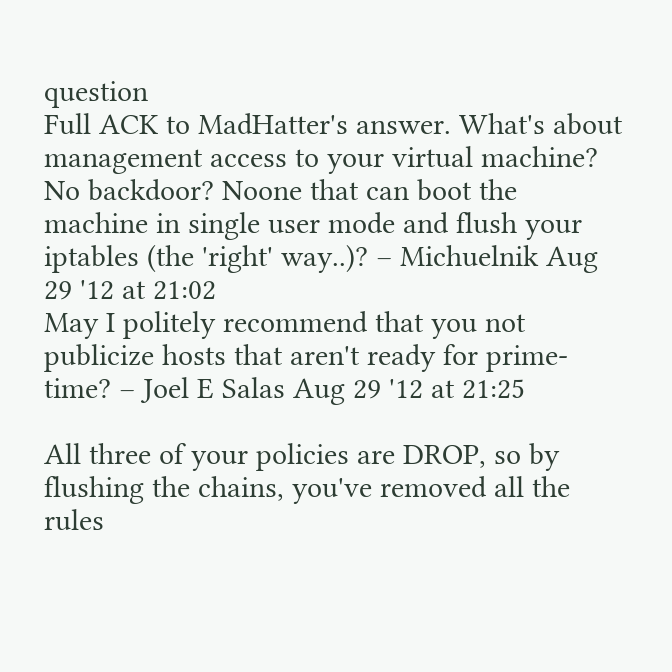question
Full ACK to MadHatter's answer. What's about management access to your virtual machine? No backdoor? Noone that can boot the machine in single user mode and flush your iptables (the 'right' way..)? – Michuelnik Aug 29 '12 at 21:02
May I politely recommend that you not publicize hosts that aren't ready for prime-time? – Joel E Salas Aug 29 '12 at 21:25

All three of your policies are DROP, so by flushing the chains, you've removed all the rules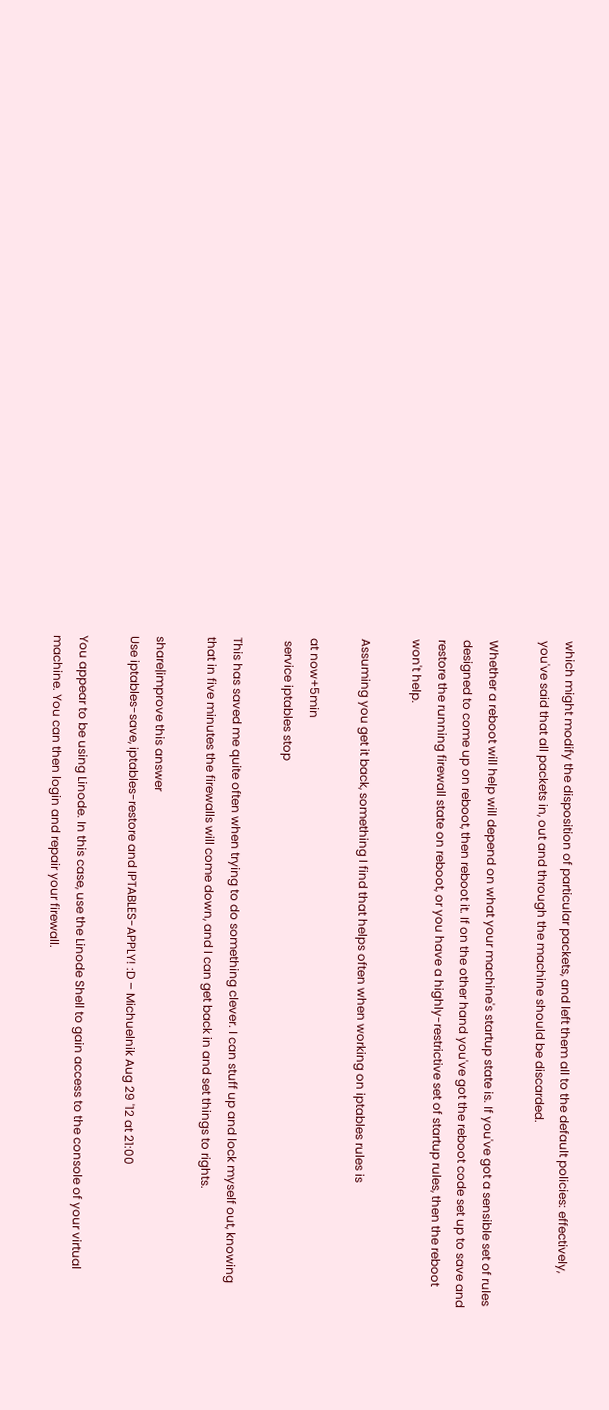which might modify the disposition of particular packets, and left them all to the default policies: effectively, you've said that all packets in, out and through the machine should be discarded.

Whether a reboot will help will depend on what your machine's startup state is. If you've got a sensible set of rules designed to come up on reboot, then reboot it. If on the other hand you've got the reboot code set up to save and restore the running firewall state on reboot, or you have a highly-restrictive set of startup rules, then the reboot won't help.

Assuming you get it back, something I find that helps often when working on iptables rules is

at now+5min
 service iptables stop

This has saved me quite often when trying to do something clever. I can stuff up and lock myself out, knowing that in five minutes the firewalls will come down, and I can get back in and set things to rights.

share|improve this answer
Use iptables-save, iptables-restore and IPTABLES-APPLY! :D – Michuelnik Aug 29 '12 at 21:00

You appear to be using Linode. In this case, use the Linode Shell to gain access to the console of your virtual machine. You can then login and repair your firewall.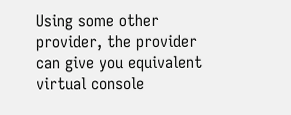Using some other provider, the provider can give you equivalent virtual console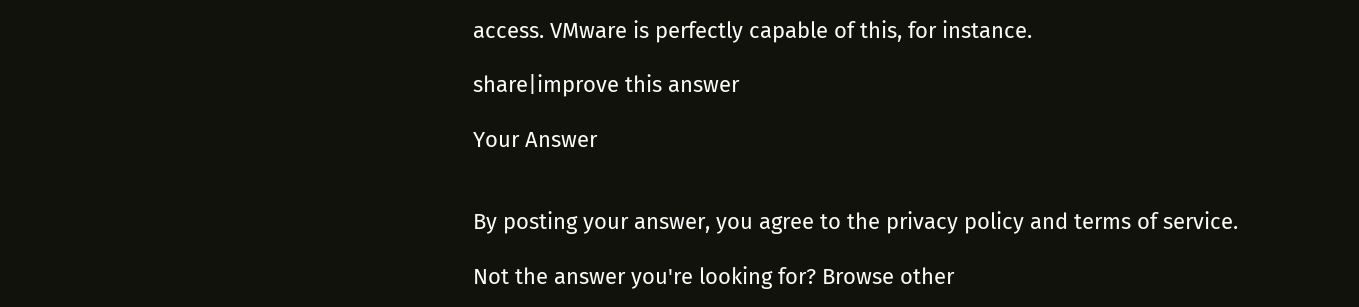access. VMware is perfectly capable of this, for instance.

share|improve this answer

Your Answer


By posting your answer, you agree to the privacy policy and terms of service.

Not the answer you're looking for? Browse other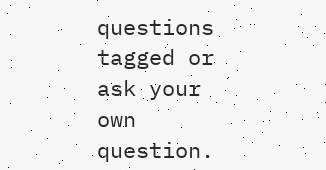questions tagged or ask your own question.